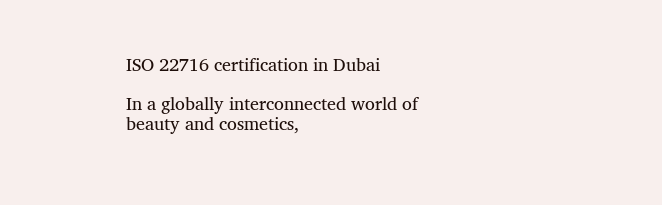ISO 22716 certification in Dubai

In a globally interconnected world of beauty and cosmetics,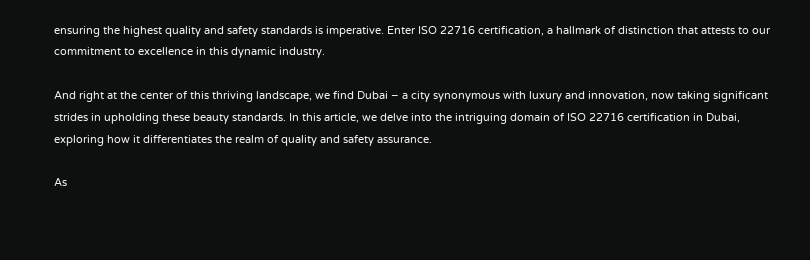ensuring the highest quality and safety standards is imperative. Enter ISO 22716 certification, a hallmark of distinction that attests to our commitment to excellence in this dynamic industry.

And right at the center of this thriving landscape, we find Dubai – a city synonymous with luxury and innovation, now taking significant strides in upholding these beauty standards. In this article, we delve into the intriguing domain of ISO 22716 certification in Dubai, exploring how it differentiates the realm of quality and safety assurance.

As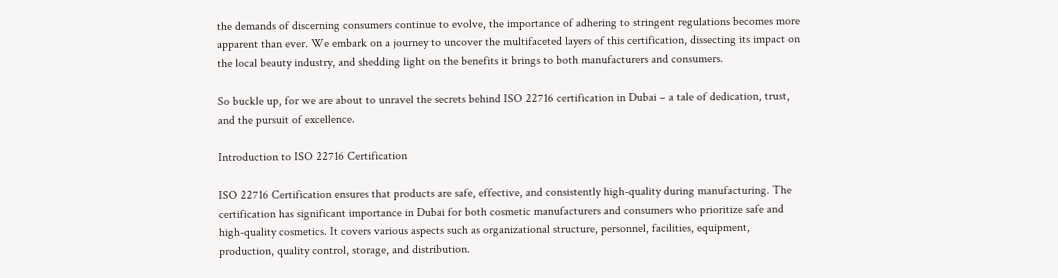the demands of discerning consumers continue to evolve, the importance of adhering to stringent regulations becomes more apparent than ever. We embark on a journey to uncover the multifaceted layers of this certification, dissecting its impact on the local beauty industry, and shedding light on the benefits it brings to both manufacturers and consumers.

So buckle up, for we are about to unravel the secrets behind ISO 22716 certification in Dubai – a tale of dedication, trust, and the pursuit of excellence.

Introduction to ISO 22716 Certification

ISO 22716 Certification ensures that products are safe, effective, and consistently high-quality during manufacturing. The certification has significant importance in Dubai for both cosmetic manufacturers and consumers who prioritize safe and high-quality cosmetics. It covers various aspects such as organizational structure, personnel, facilities, equipment, production, quality control, storage, and distribution.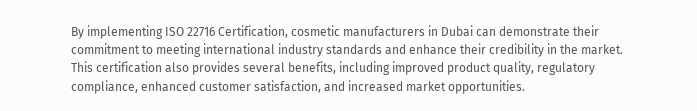By implementing ISO 22716 Certification, cosmetic manufacturers in Dubai can demonstrate their commitment to meeting international industry standards and enhance their credibility in the market. This certification also provides several benefits, including improved product quality, regulatory compliance, enhanced customer satisfaction, and increased market opportunities.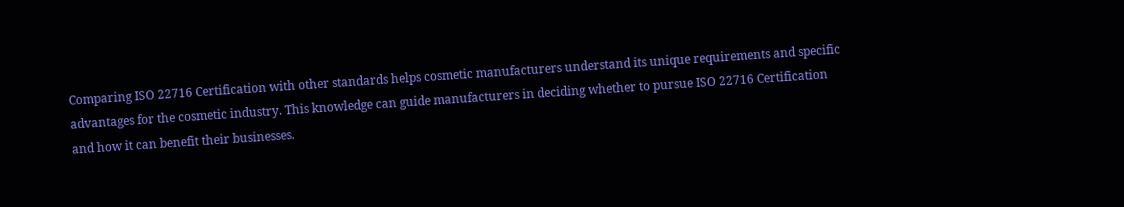Comparing ISO 22716 Certification with other standards helps cosmetic manufacturers understand its unique requirements and specific advantages for the cosmetic industry. This knowledge can guide manufacturers in deciding whether to pursue ISO 22716 Certification and how it can benefit their businesses.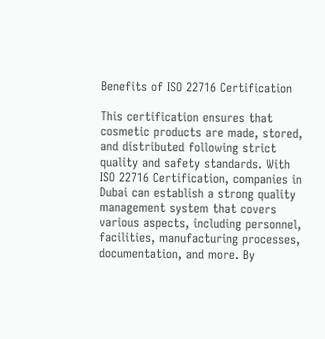Benefits of ISO 22716 Certification

This certification ensures that cosmetic products are made, stored, and distributed following strict quality and safety standards. With ISO 22716 Certification, companies in Dubai can establish a strong quality management system that covers various aspects, including personnel, facilities, manufacturing processes, documentation, and more. By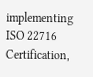implementing ISO 22716 Certification,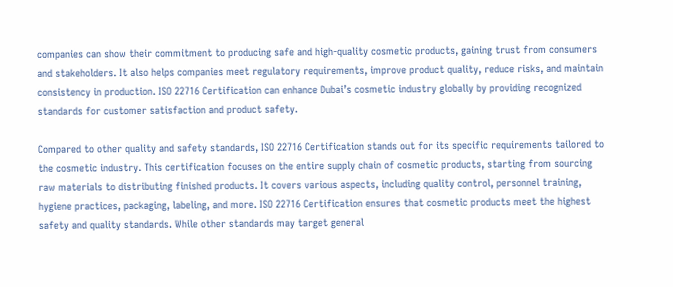companies can show their commitment to producing safe and high-quality cosmetic products, gaining trust from consumers and stakeholders. It also helps companies meet regulatory requirements, improve product quality, reduce risks, and maintain consistency in production. ISO 22716 Certification can enhance Dubai’s cosmetic industry globally by providing recognized standards for customer satisfaction and product safety.

Compared to other quality and safety standards, ISO 22716 Certification stands out for its specific requirements tailored to the cosmetic industry. This certification focuses on the entire supply chain of cosmetic products, starting from sourcing raw materials to distributing finished products. It covers various aspects, including quality control, personnel training, hygiene practices, packaging, labeling, and more. ISO 22716 Certification ensures that cosmetic products meet the highest safety and quality standards. While other standards may target general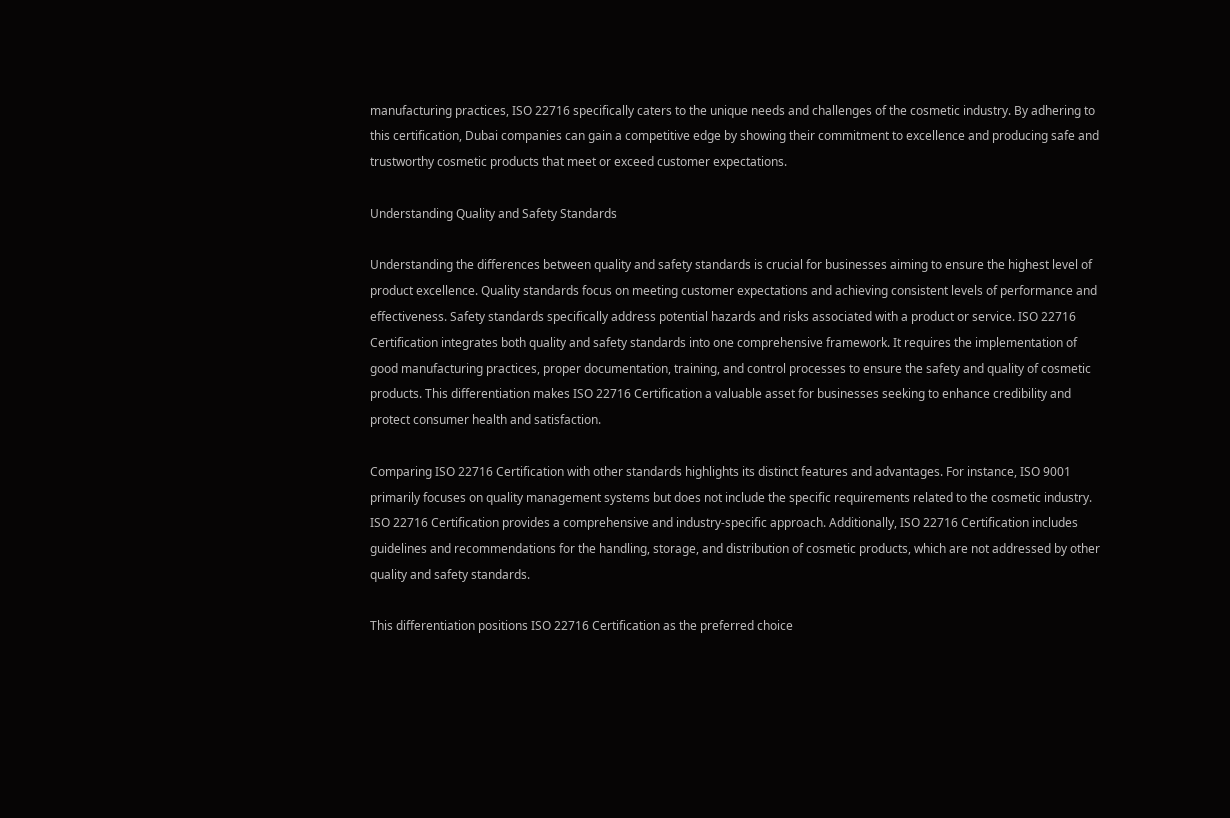manufacturing practices, ISO 22716 specifically caters to the unique needs and challenges of the cosmetic industry. By adhering to this certification, Dubai companies can gain a competitive edge by showing their commitment to excellence and producing safe and trustworthy cosmetic products that meet or exceed customer expectations.

Understanding Quality and Safety Standards

Understanding the differences between quality and safety standards is crucial for businesses aiming to ensure the highest level of product excellence. Quality standards focus on meeting customer expectations and achieving consistent levels of performance and effectiveness. Safety standards specifically address potential hazards and risks associated with a product or service. ISO 22716 Certification integrates both quality and safety standards into one comprehensive framework. It requires the implementation of good manufacturing practices, proper documentation, training, and control processes to ensure the safety and quality of cosmetic products. This differentiation makes ISO 22716 Certification a valuable asset for businesses seeking to enhance credibility and protect consumer health and satisfaction.

Comparing ISO 22716 Certification with other standards highlights its distinct features and advantages. For instance, ISO 9001 primarily focuses on quality management systems but does not include the specific requirements related to the cosmetic industry. ISO 22716 Certification provides a comprehensive and industry-specific approach. Additionally, ISO 22716 Certification includes guidelines and recommendations for the handling, storage, and distribution of cosmetic products, which are not addressed by other quality and safety standards.

This differentiation positions ISO 22716 Certification as the preferred choice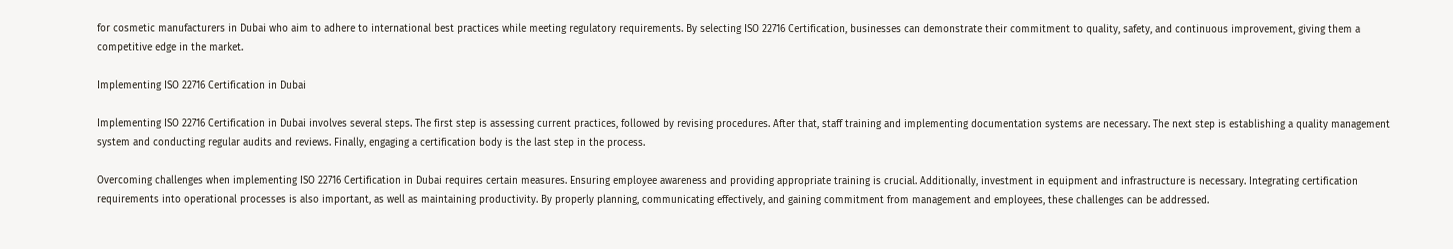for cosmetic manufacturers in Dubai who aim to adhere to international best practices while meeting regulatory requirements. By selecting ISO 22716 Certification, businesses can demonstrate their commitment to quality, safety, and continuous improvement, giving them a competitive edge in the market.

Implementing ISO 22716 Certification in Dubai

Implementing ISO 22716 Certification in Dubai involves several steps. The first step is assessing current practices, followed by revising procedures. After that, staff training and implementing documentation systems are necessary. The next step is establishing a quality management system and conducting regular audits and reviews. Finally, engaging a certification body is the last step in the process.

Overcoming challenges when implementing ISO 22716 Certification in Dubai requires certain measures. Ensuring employee awareness and providing appropriate training is crucial. Additionally, investment in equipment and infrastructure is necessary. Integrating certification requirements into operational processes is also important, as well as maintaining productivity. By properly planning, communicating effectively, and gaining commitment from management and employees, these challenges can be addressed.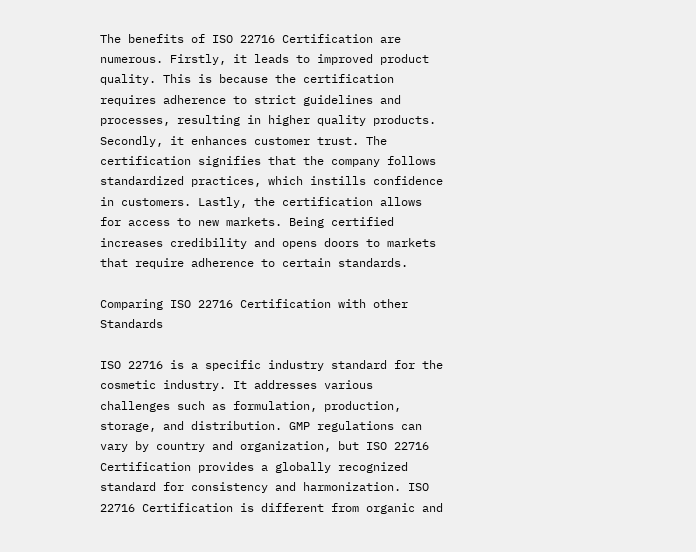The benefits of ISO 22716 Certification are numerous. Firstly, it leads to improved product quality. This is because the certification requires adherence to strict guidelines and processes, resulting in higher quality products. Secondly, it enhances customer trust. The certification signifies that the company follows standardized practices, which instills confidence in customers. Lastly, the certification allows for access to new markets. Being certified increases credibility and opens doors to markets that require adherence to certain standards.

Comparing ISO 22716 Certification with other Standards

ISO 22716 is a specific industry standard for the cosmetic industry. It addresses various challenges such as formulation, production, storage, and distribution. GMP regulations can vary by country and organization, but ISO 22716 Certification provides a globally recognized standard for consistency and harmonization. ISO 22716 Certification is different from organic and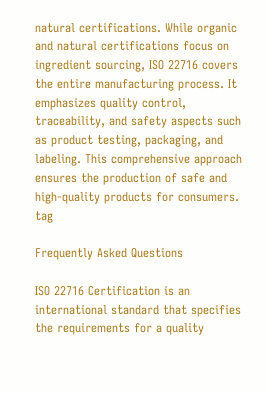natural certifications. While organic and natural certifications focus on ingredient sourcing, ISO 22716 covers the entire manufacturing process. It emphasizes quality control, traceability, and safety aspects such as product testing, packaging, and labeling. This comprehensive approach ensures the production of safe and high-quality products for consumers. tag

Frequently Asked Questions

ISO 22716 Certification is an international standard that specifies the requirements for a quality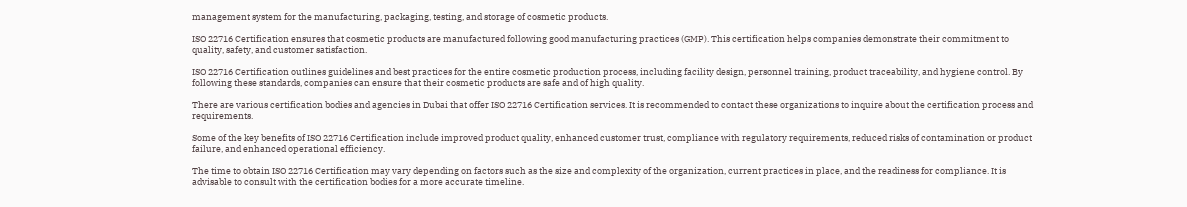management system for the manufacturing, packaging, testing, and storage of cosmetic products.

ISO 22716 Certification ensures that cosmetic products are manufactured following good manufacturing practices (GMP). This certification helps companies demonstrate their commitment to quality, safety, and customer satisfaction.

ISO 22716 Certification outlines guidelines and best practices for the entire cosmetic production process, including facility design, personnel training, product traceability, and hygiene control. By following these standards, companies can ensure that their cosmetic products are safe and of high quality.

There are various certification bodies and agencies in Dubai that offer ISO 22716 Certification services. It is recommended to contact these organizations to inquire about the certification process and requirements.

Some of the key benefits of ISO 22716 Certification include improved product quality, enhanced customer trust, compliance with regulatory requirements, reduced risks of contamination or product failure, and enhanced operational efficiency.

The time to obtain ISO 22716 Certification may vary depending on factors such as the size and complexity of the organization, current practices in place, and the readiness for compliance. It is advisable to consult with the certification bodies for a more accurate timeline.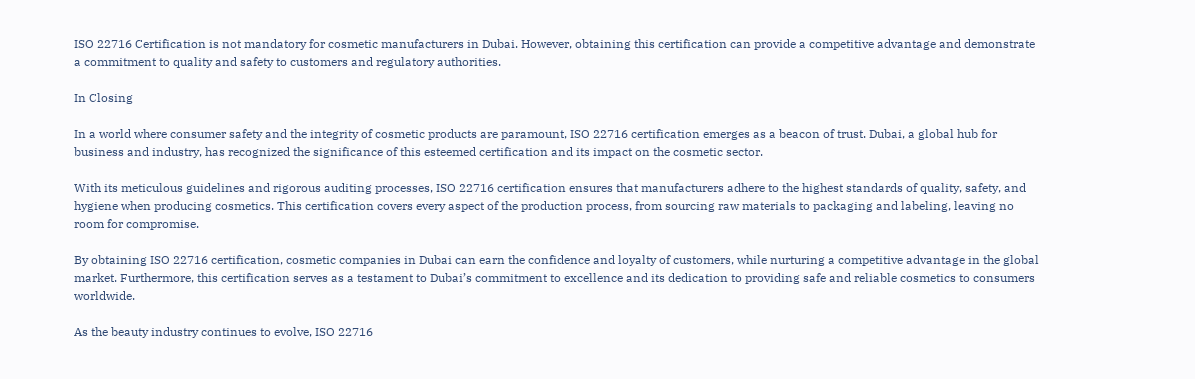ISO 22716 Certification is not mandatory for cosmetic manufacturers in Dubai. However, obtaining this certification can provide a competitive advantage and demonstrate a commitment to quality and safety to customers and regulatory authorities.

In Closing

In a world where consumer safety and the integrity of cosmetic products are paramount, ISO 22716 certification emerges as a beacon of trust. Dubai, a global hub for business and industry, has recognized the significance of this esteemed certification and its impact on the cosmetic sector.

With its meticulous guidelines and rigorous auditing processes, ISO 22716 certification ensures that manufacturers adhere to the highest standards of quality, safety, and hygiene when producing cosmetics. This certification covers every aspect of the production process, from sourcing raw materials to packaging and labeling, leaving no room for compromise.

By obtaining ISO 22716 certification, cosmetic companies in Dubai can earn the confidence and loyalty of customers, while nurturing a competitive advantage in the global market. Furthermore, this certification serves as a testament to Dubai’s commitment to excellence and its dedication to providing safe and reliable cosmetics to consumers worldwide.

As the beauty industry continues to evolve, ISO 22716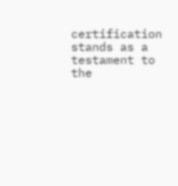certification stands as a testament to the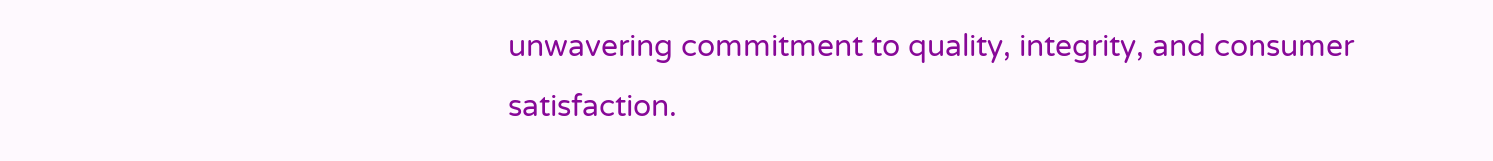unwavering commitment to quality, integrity, and consumer satisfaction.